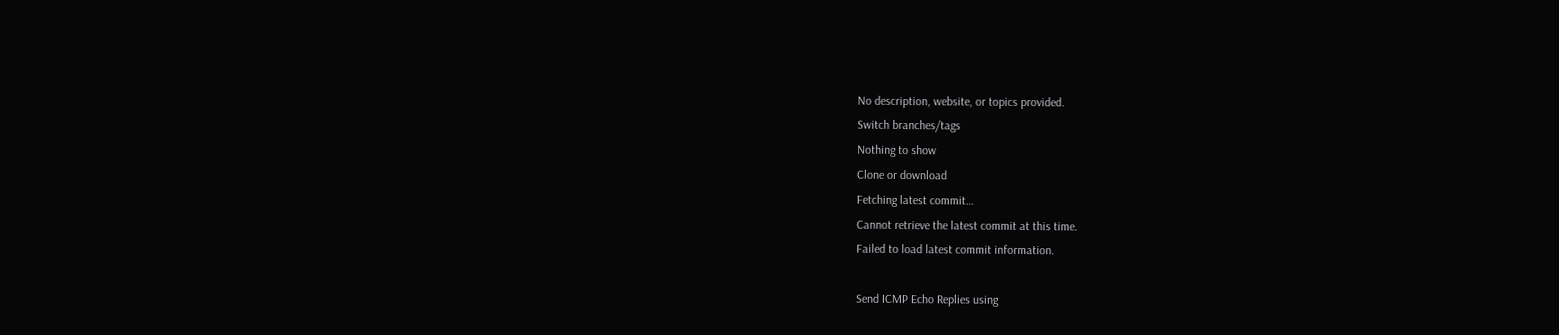No description, website, or topics provided.
Switch branches/tags
Nothing to show
Clone or download
Fetching latest commit…
Cannot retrieve the latest commit at this time.
Failed to load latest commit information.

Send ICMP Echo Replies using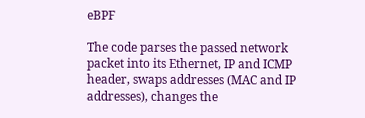eBPF

The code parses the passed network packet into its Ethernet, IP and ICMP header, swaps addresses (MAC and IP addresses), changes the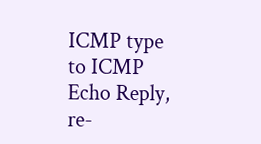ICMP type to ICMP Echo Reply, re-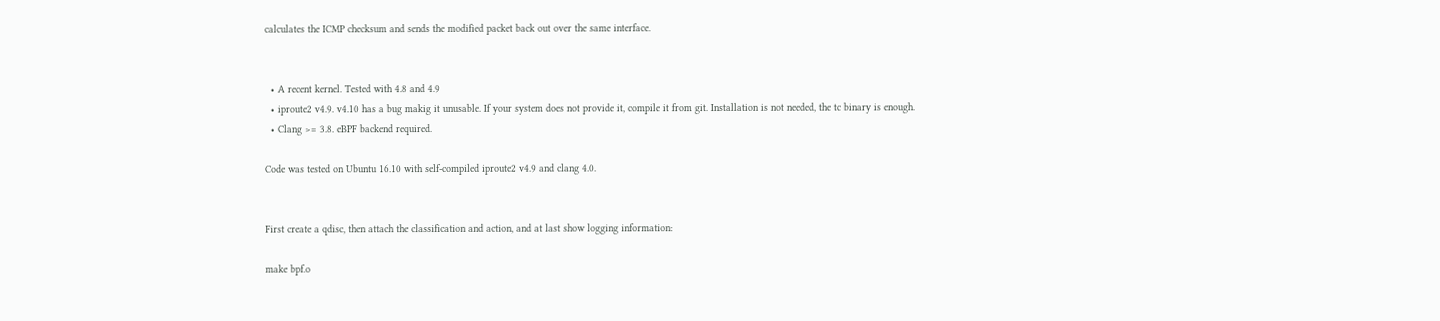calculates the ICMP checksum and sends the modified packet back out over the same interface.


  • A recent kernel. Tested with 4.8 and 4.9
  • iproute2 v4.9. v4.10 has a bug makig it unusable. If your system does not provide it, compile it from git. Installation is not needed, the tc binary is enough.
  • Clang >= 3.8. eBPF backend required.

Code was tested on Ubuntu 16.10 with self-compiled iproute2 v4.9 and clang 4.0.


First create a qdisc, then attach the classification and action, and at last show logging information:

make bpf.o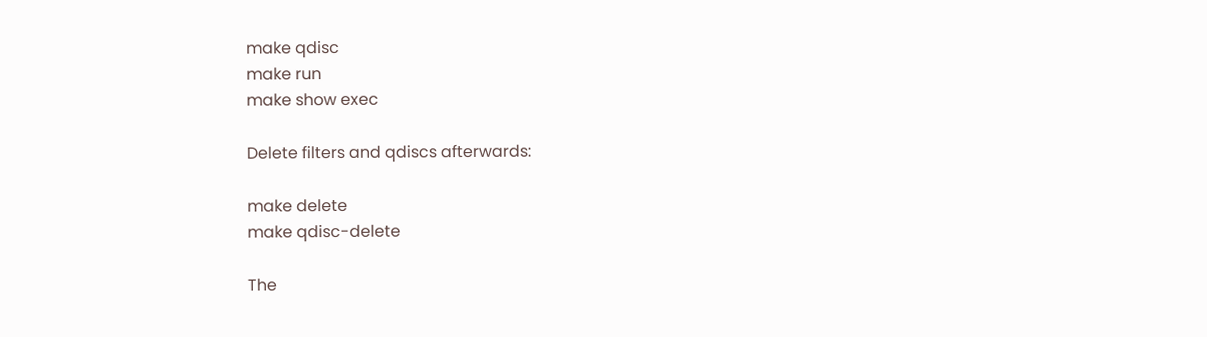make qdisc
make run
make show exec

Delete filters and qdiscs afterwards:

make delete
make qdisc-delete

The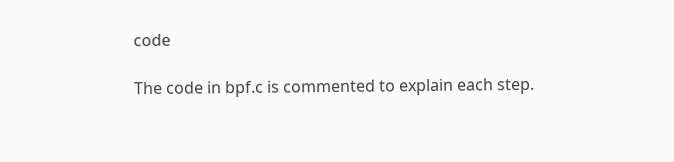code

The code in bpf.c is commented to explain each step.